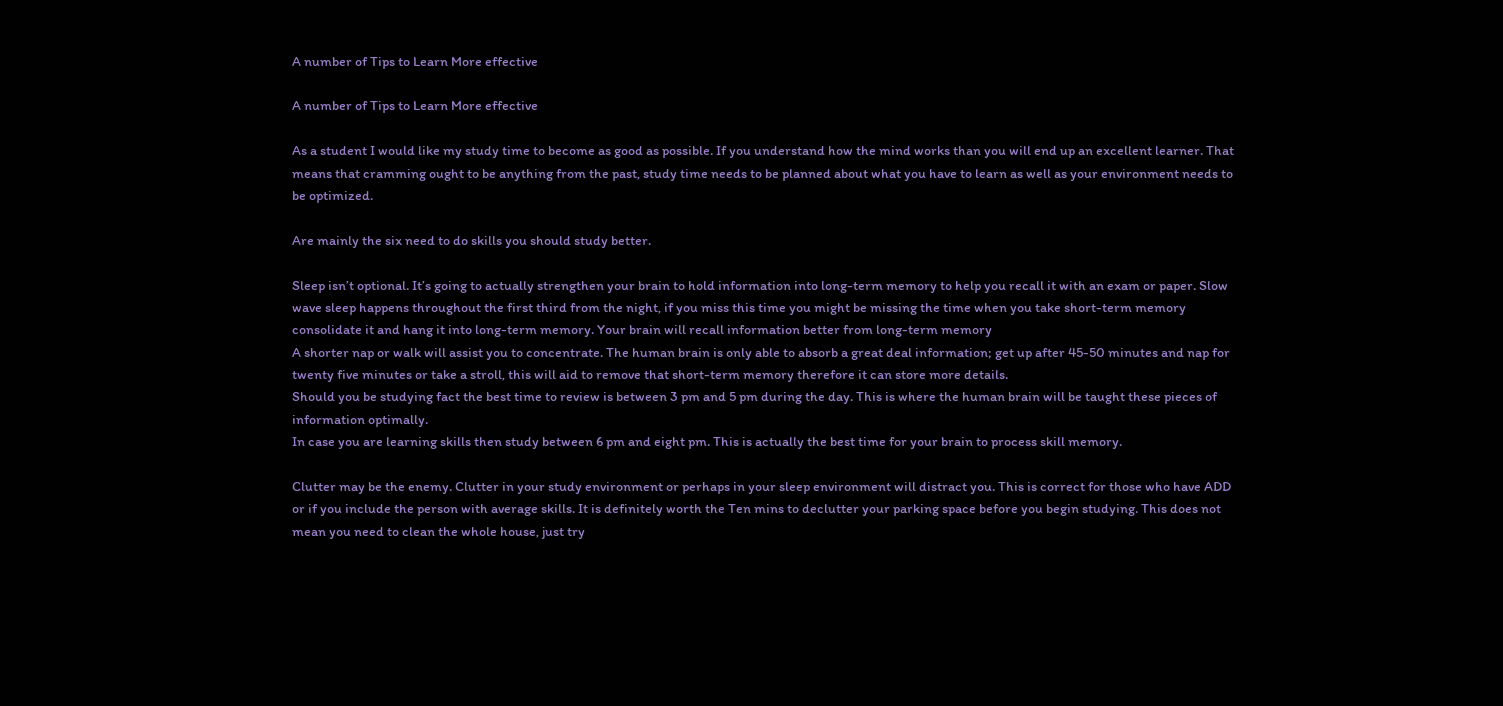A number of Tips to Learn More effective

A number of Tips to Learn More effective

As a student I would like my study time to become as good as possible. If you understand how the mind works than you will end up an excellent learner. That means that cramming ought to be anything from the past, study time needs to be planned about what you have to learn as well as your environment needs to be optimized.

Are mainly the six need to do skills you should study better.

Sleep isn’t optional. It’s going to actually strengthen your brain to hold information into long-term memory to help you recall it with an exam or paper. Slow wave sleep happens throughout the first third from the night, if you miss this time you might be missing the time when you take short-term memory consolidate it and hang it into long-term memory. Your brain will recall information better from long-term memory
A shorter nap or walk will assist you to concentrate. The human brain is only able to absorb a great deal information; get up after 45-50 minutes and nap for twenty five minutes or take a stroll, this will aid to remove that short-term memory therefore it can store more details.
Should you be studying fact the best time to review is between 3 pm and 5 pm during the day. This is where the human brain will be taught these pieces of information optimally.
In case you are learning skills then study between 6 pm and eight pm. This is actually the best time for your brain to process skill memory.

Clutter may be the enemy. Clutter in your study environment or perhaps in your sleep environment will distract you. This is correct for those who have ADD or if you include the person with average skills. It is definitely worth the Ten mins to declutter your parking space before you begin studying. This does not mean you need to clean the whole house, just try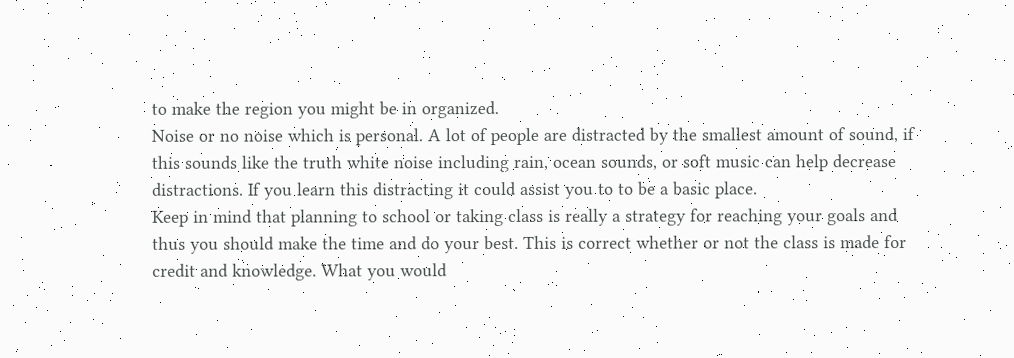to make the region you might be in organized.
Noise or no noise which is personal. A lot of people are distracted by the smallest amount of sound, if this sounds like the truth white noise including rain, ocean sounds, or soft music can help decrease distractions. If you learn this distracting it could assist you to to be a basic place.
Keep in mind that planning to school or taking class is really a strategy for reaching your goals and thus you should make the time and do your best. This is correct whether or not the class is made for credit and knowledge. What you would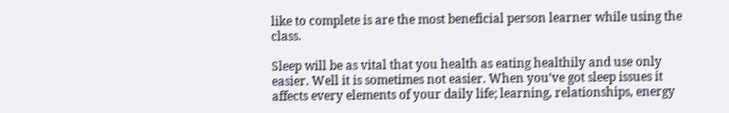like to complete is are the most beneficial person learner while using the class.

Sleep will be as vital that you health as eating healthily and use only easier. Well it is sometimes not easier. When you’ve got sleep issues it affects every elements of your daily life; learning, relationships, energy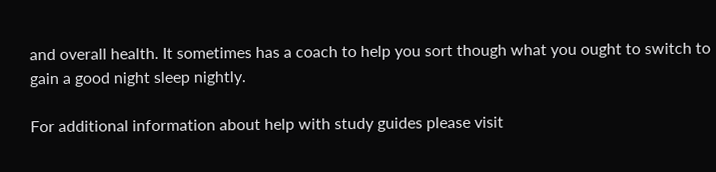and overall health. It sometimes has a coach to help you sort though what you ought to switch to gain a good night sleep nightly.

For additional information about help with study guides please visit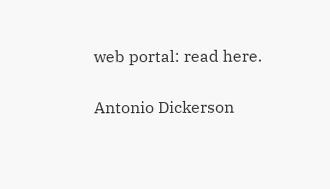web portal: read here.

Antonio Dickerson